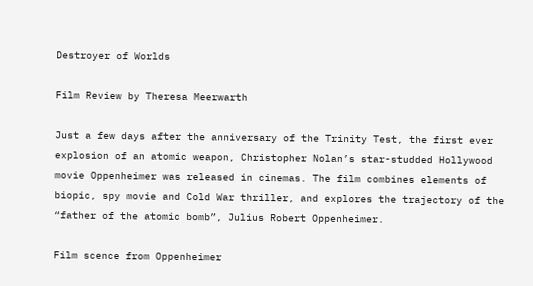Destroyer of Worlds

Film Review by Theresa Meerwarth

Just a few days after the anniversary of the Trinity Test, the first ever explosion of an atomic weapon, Christopher Nolan’s star-studded Hollywood movie Oppenheimer was released in cinemas. The film combines elements of biopic, spy movie and Cold War thriller, and explores the trajectory of the “father of the atomic bomb”, Julius Robert Oppenheimer.

Film scence from Oppenheimer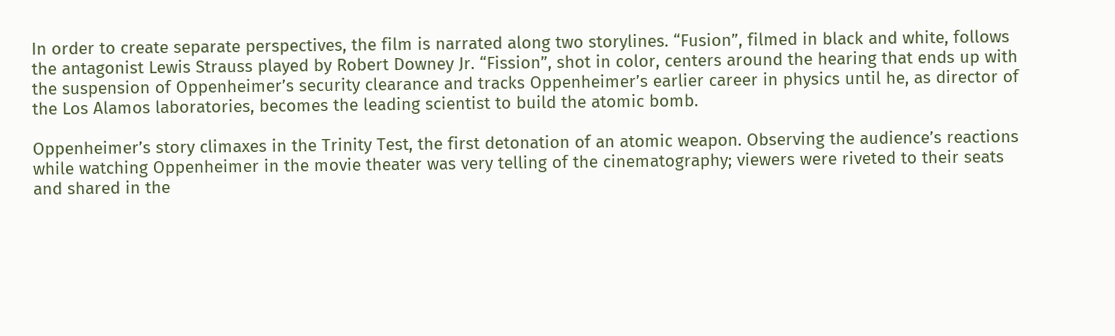In order to create separate perspectives, the film is narrated along two storylines. “Fusion”, filmed in black and white, follows the antagonist Lewis Strauss played by Robert Downey Jr. “Fission”, shot in color, centers around the hearing that ends up with the suspension of Oppenheimer’s security clearance and tracks Oppenheimer’s earlier career in physics until he, as director of the Los Alamos laboratories, becomes the leading scientist to build the atomic bomb.

Oppenheimer’s story climaxes in the Trinity Test, the first detonation of an atomic weapon. Observing the audience’s reactions while watching Oppenheimer in the movie theater was very telling of the cinematography; viewers were riveted to their seats and shared in the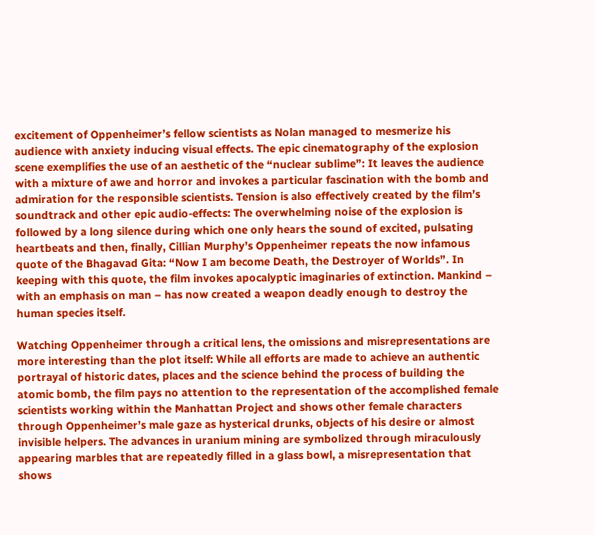excitement of Oppenheimer’s fellow scientists as Nolan managed to mesmerize his audience with anxiety inducing visual effects. The epic cinematography of the explosion scene exemplifies the use of an aesthetic of the “nuclear sublime”: It leaves the audience with a mixture of awe and horror and invokes a particular fascination with the bomb and admiration for the responsible scientists. Tension is also effectively created by the film’s soundtrack and other epic audio-effects: The overwhelming noise of the explosion is followed by a long silence during which one only hears the sound of excited, pulsating heartbeats and then, finally, Cillian Murphy’s Oppenheimer repeats the now infamous quote of the Bhagavad Gita: “Now I am become Death, the Destroyer of Worlds”. In keeping with this quote, the film invokes apocalyptic imaginaries of extinction. Mankind – with an emphasis on man – has now created a weapon deadly enough to destroy the human species itself.

Watching Oppenheimer through a critical lens, the omissions and misrepresentations are more interesting than the plot itself: While all efforts are made to achieve an authentic portrayal of historic dates, places and the science behind the process of building the atomic bomb, the film pays no attention to the representation of the accomplished female scientists working within the Manhattan Project and shows other female characters through Oppenheimer’s male gaze as hysterical drunks, objects of his desire or almost invisible helpers. The advances in uranium mining are symbolized through miraculously appearing marbles that are repeatedly filled in a glass bowl, a misrepresentation that shows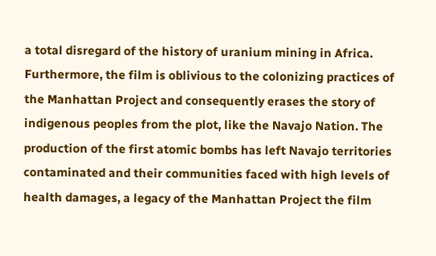a total disregard of the history of uranium mining in Africa. Furthermore, the film is oblivious to the colonizing practices of the Manhattan Project and consequently erases the story of indigenous peoples from the plot, like the Navajo Nation. The production of the first atomic bombs has left Navajo territories contaminated and their communities faced with high levels of health damages, a legacy of the Manhattan Project the film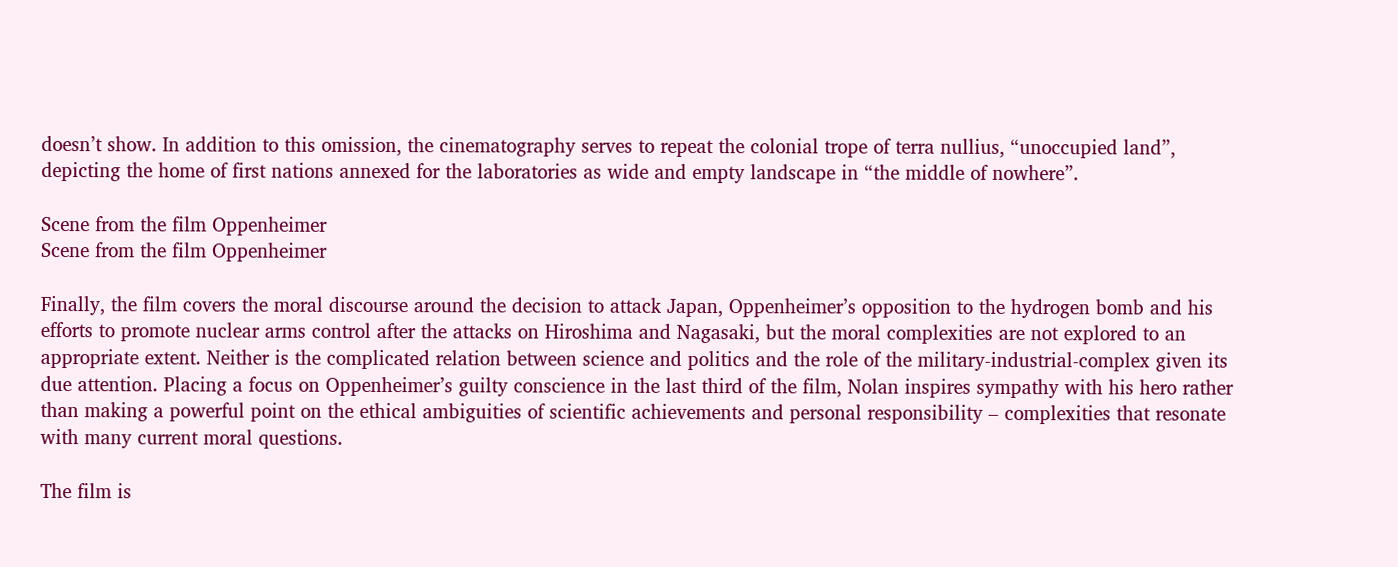doesn’t show. In addition to this omission, the cinematography serves to repeat the colonial trope of terra nullius, “unoccupied land”, depicting the home of first nations annexed for the laboratories as wide and empty landscape in “the middle of nowhere”.

Scene from the film Oppenheimer
Scene from the film Oppenheimer

Finally, the film covers the moral discourse around the decision to attack Japan, Oppenheimer’s opposition to the hydrogen bomb and his efforts to promote nuclear arms control after the attacks on Hiroshima and Nagasaki, but the moral complexities are not explored to an appropriate extent. Neither is the complicated relation between science and politics and the role of the military-industrial-complex given its due attention. Placing a focus on Oppenheimer’s guilty conscience in the last third of the film, Nolan inspires sympathy with his hero rather than making a powerful point on the ethical ambiguities of scientific achievements and personal responsibility – complexities that resonate with many current moral questions.

The film is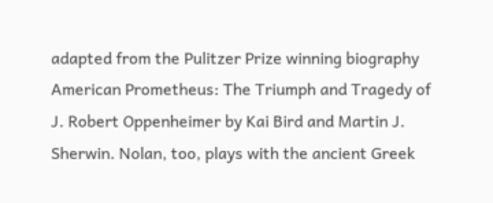adapted from the Pulitzer Prize winning biography American Prometheus: The Triumph and Tragedy of J. Robert Oppenheimer by Kai Bird and Martin J. Sherwin. Nolan, too, plays with the ancient Greek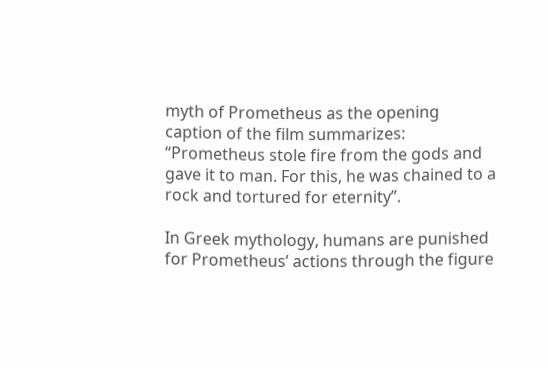myth of Prometheus as the opening caption of the film summarizes: “Prometheus stole fire from the gods and gave it to man. For this, he was chained to a rock and tortured for eternity”.

In Greek mythology, humans are punished for Prometheus’ actions through the figure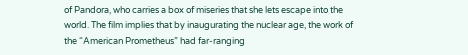of Pandora, who carries a box of miseries that she lets escape into the world. The film implies that by inaugurating the nuclear age, the work of the “American Prometheus” had far-ranging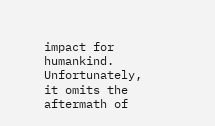impact for humankind. Unfortunately, it omits the aftermath of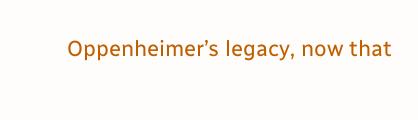Oppenheimer’s legacy, now that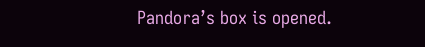Pandora’s box is opened.